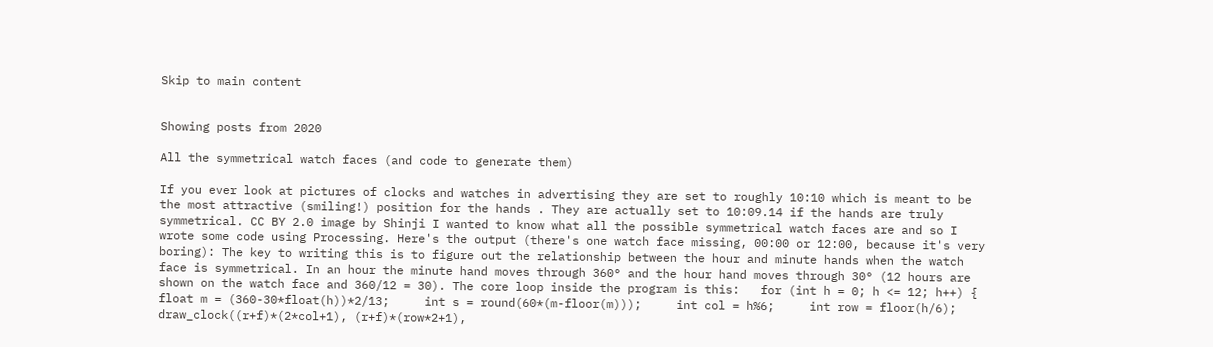Skip to main content


Showing posts from 2020

All the symmetrical watch faces (and code to generate them)

If you ever look at pictures of clocks and watches in advertising they are set to roughly 10:10 which is meant to be the most attractive (smiling!) position for the hands . They are actually set to 10:09.14 if the hands are truly symmetrical. CC BY 2.0 image by Shinji I wanted to know what all the possible symmetrical watch faces are and so I wrote some code using Processing. Here's the output (there's one watch face missing, 00:00 or 12:00, because it's very boring): The key to writing this is to figure out the relationship between the hour and minute hands when the watch face is symmetrical. In an hour the minute hand moves through 360° and the hour hand moves through 30° (12 hours are shown on the watch face and 360/12 = 30). The core loop inside the program is this:   for (int h = 0; h <= 12; h++) {     float m = (360-30*float(h))*2/13;     int s = round(60*(m-floor(m)));     int col = h%6;     int row = floor(h/6);     draw_clock((r+f)*(2*col+1), (r+f)*(row*2+1),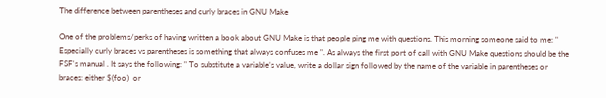The difference between parentheses and curly braces in GNU Make

One of the problems/perks of having written a book about GNU Make is that people ping me with questions. This morning someone said to me: " Especially curly braces vs parentheses is something that always confuses me ". As always the first port of call with GNU Make questions should be the FSF's manual . It says the following: " To substitute a variable’s value, write a dollar sign followed by the name of the variable in parentheses or braces: either $(foo)  or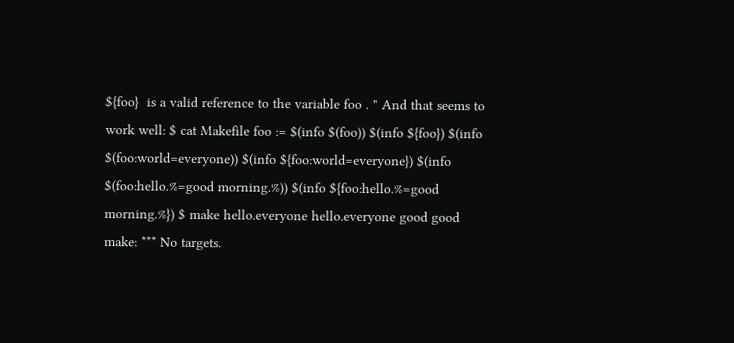${foo}  is a valid reference to the variable foo . " And that seems to work well: $ cat Makefile foo := $(info $(foo)) $(info ${foo}) $(info $(foo:world=everyone)) $(info ${foo:world=everyone}) $(info $(foo:hello.%=good morning.%)) $(info ${foo:hello.%=good morning.%}) $ make hello.everyone hello.everyone good good make: *** No targets.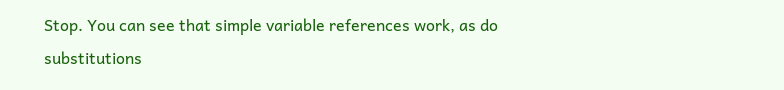Stop. You can see that simple variable references work, as do substitutions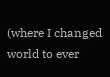(where I changed world to ever